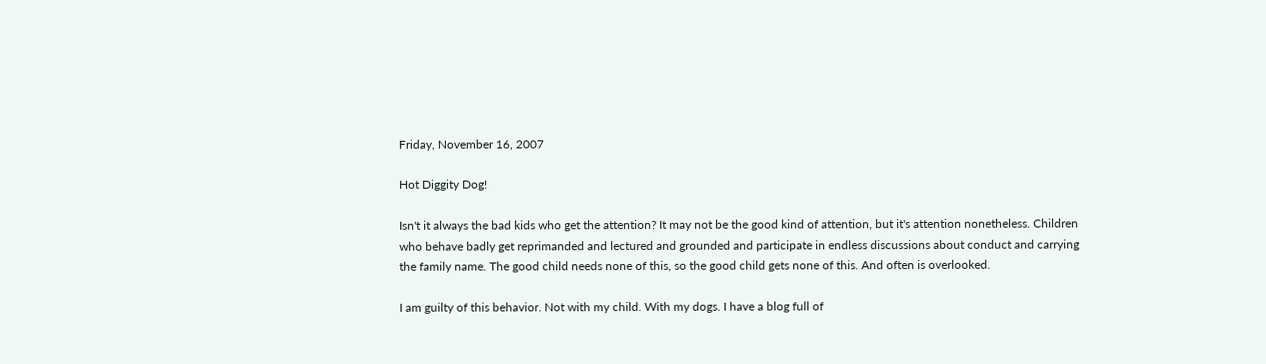Friday, November 16, 2007

Hot Diggity Dog!

Isn't it always the bad kids who get the attention? It may not be the good kind of attention, but it's attention nonetheless. Children who behave badly get reprimanded and lectured and grounded and participate in endless discussions about conduct and carrying the family name. The good child needs none of this, so the good child gets none of this. And often is overlooked.

I am guilty of this behavior. Not with my child. With my dogs. I have a blog full of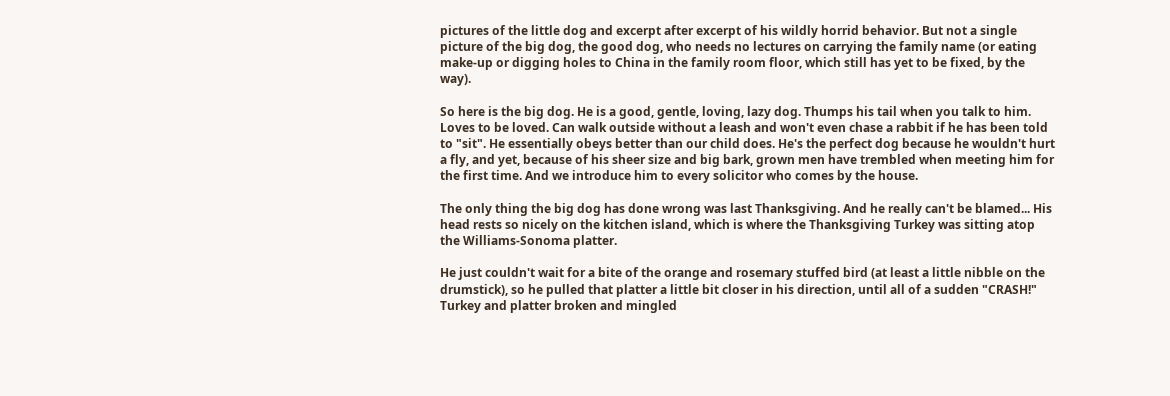pictures of the little dog and excerpt after excerpt of his wildly horrid behavior. But not a single picture of the big dog, the good dog, who needs no lectures on carrying the family name (or eating make-up or digging holes to China in the family room floor, which still has yet to be fixed, by the way).

So here is the big dog. He is a good, gentle, loving, lazy dog. Thumps his tail when you talk to him. Loves to be loved. Can walk outside without a leash and won't even chase a rabbit if he has been told to "sit". He essentially obeys better than our child does. He's the perfect dog because he wouldn't hurt a fly, and yet, because of his sheer size and big bark, grown men have trembled when meeting him for the first time. And we introduce him to every solicitor who comes by the house.

The only thing the big dog has done wrong was last Thanksgiving. And he really can't be blamed... His head rests so nicely on the kitchen island, which is where the Thanksgiving Turkey was sitting atop the Williams-Sonoma platter.

He just couldn't wait for a bite of the orange and rosemary stuffed bird (at least a little nibble on the drumstick), so he pulled that platter a little bit closer in his direction, until all of a sudden "CRASH!" Turkey and platter broken and mingled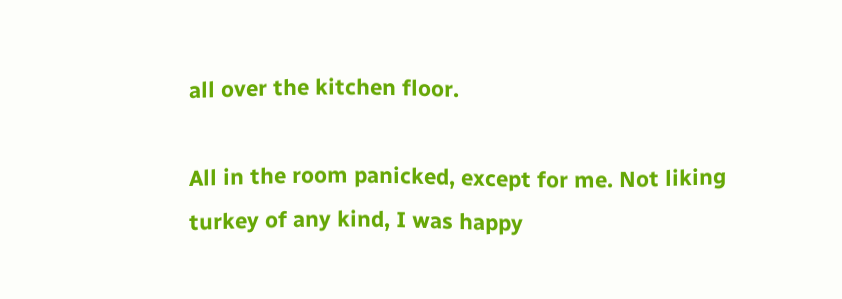all over the kitchen floor.

All in the room panicked, except for me. Not liking turkey of any kind, I was happy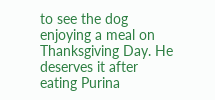to see the dog enjoying a meal on Thanksgiving Day. He deserves it after eating Purina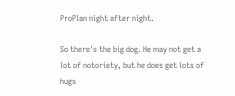ProPlan night after night.

So there's the big dog. He may not get a lot of notoriety, but he does get lots of hugs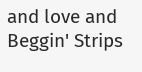and love and Beggin' Strips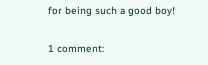for being such a good boy!

1 comment: